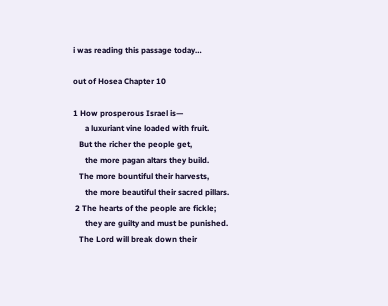i was reading this passage today…

out of Hosea Chapter 10

1 How prosperous Israel is—
      a luxuriant vine loaded with fruit.
   But the richer the people get,
      the more pagan altars they build.
   The more bountiful their harvests,
      the more beautiful their sacred pillars.
 2 The hearts of the people are fickle;
      they are guilty and must be punished.
   The Lord will break down their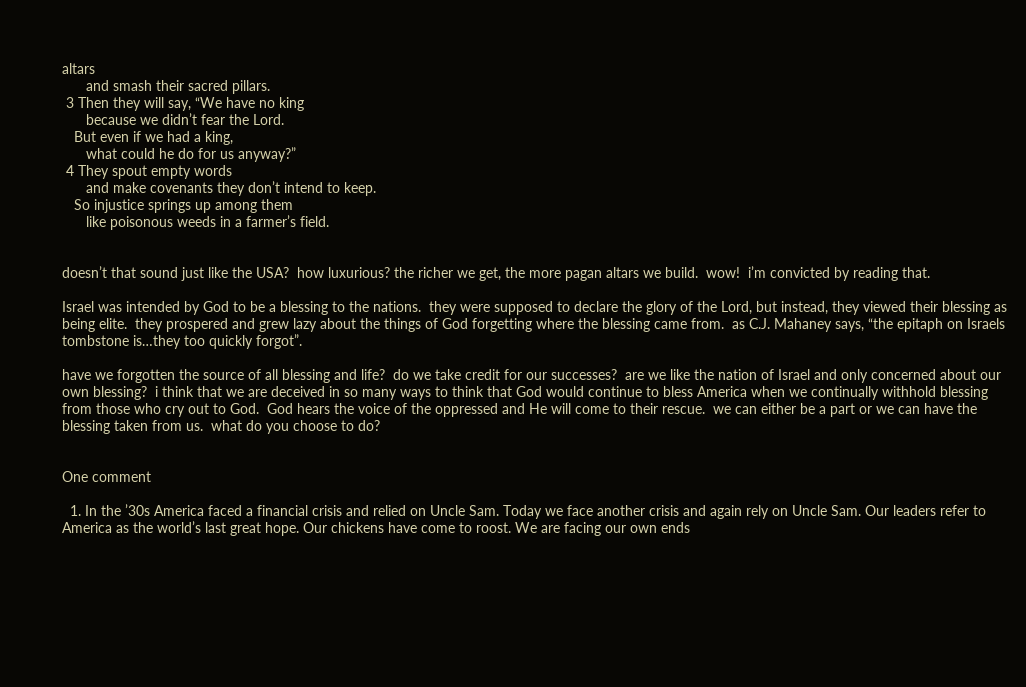altars
      and smash their sacred pillars.
 3 Then they will say, “We have no king
      because we didn’t fear the Lord.
   But even if we had a king,
      what could he do for us anyway?”
 4 They spout empty words
      and make covenants they don’t intend to keep.
   So injustice springs up among them
      like poisonous weeds in a farmer’s field.


doesn’t that sound just like the USA?  how luxurious? the richer we get, the more pagan altars we build.  wow!  i’m convicted by reading that.

Israel was intended by God to be a blessing to the nations.  they were supposed to declare the glory of the Lord, but instead, they viewed their blessing as being elite.  they prospered and grew lazy about the things of God forgetting where the blessing came from.  as C.J. Mahaney says, “the epitaph on Israels tombstone is…they too quickly forgot”.

have we forgotten the source of all blessing and life?  do we take credit for our successes?  are we like the nation of Israel and only concerned about our own blessing?  i think that we are deceived in so many ways to think that God would continue to bless America when we continually withhold blessing from those who cry out to God.  God hears the voice of the oppressed and He will come to their rescue.  we can either be a part or we can have the blessing taken from us.  what do you choose to do?


One comment

  1. In the ’30s America faced a financial crisis and relied on Uncle Sam. Today we face another crisis and again rely on Uncle Sam. Our leaders refer to America as the world’s last great hope. Our chickens have come to roost. We are facing our own ends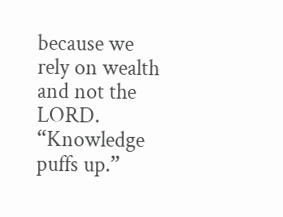because we rely on wealth and not the LORD. “Knowledge puffs up.”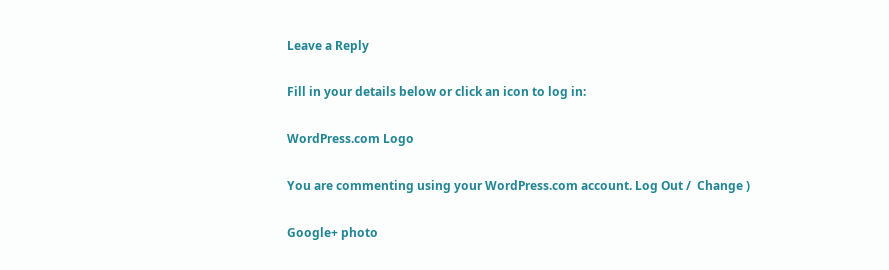Leave a Reply

Fill in your details below or click an icon to log in:

WordPress.com Logo

You are commenting using your WordPress.com account. Log Out /  Change )

Google+ photo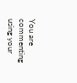You are commenting using your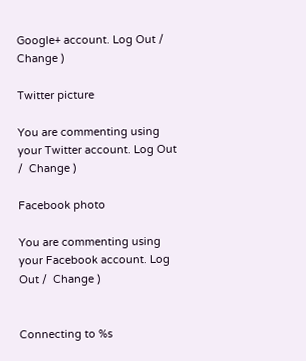Google+ account. Log Out /  Change )

Twitter picture

You are commenting using your Twitter account. Log Out /  Change )

Facebook photo

You are commenting using your Facebook account. Log Out /  Change )


Connecting to %s